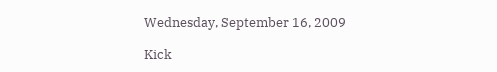Wednesday, September 16, 2009

Kick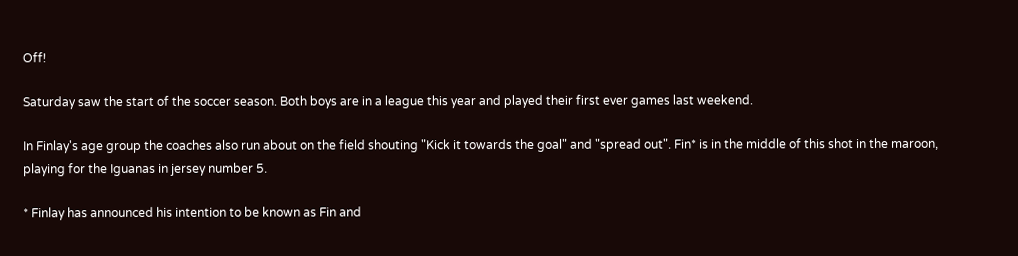Off!

Saturday saw the start of the soccer season. Both boys are in a league this year and played their first ever games last weekend.

In Finlay's age group the coaches also run about on the field shouting "Kick it towards the goal" and "spread out". Fin* is in the middle of this shot in the maroon, playing for the Iguanas in jersey number 5.

* Finlay has announced his intention to be known as Fin and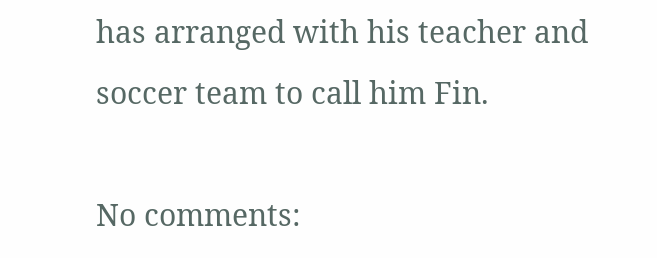has arranged with his teacher and soccer team to call him Fin.

No comments: